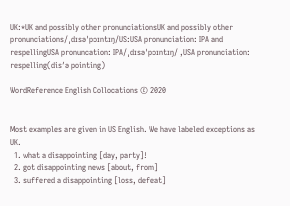UK:*UK and possibly other pronunciationsUK and possibly other pronunciations/ˌdɪsəˈpɔɪntɪŋ/US:USA pronunciation: IPA and respellingUSA pronuncation: IPA/ˌdɪsəˈpɔɪntɪŋ/ ,USA pronunciation: respelling(dis′ə pointing)

WordReference English Collocations © 2020


Most examples are given in US English. We have labeled exceptions as UK.
  1. what a disappointing [day, party]!
  2. got disappointing news [about, from]
  3. suffered a disappointing [loss, defeat]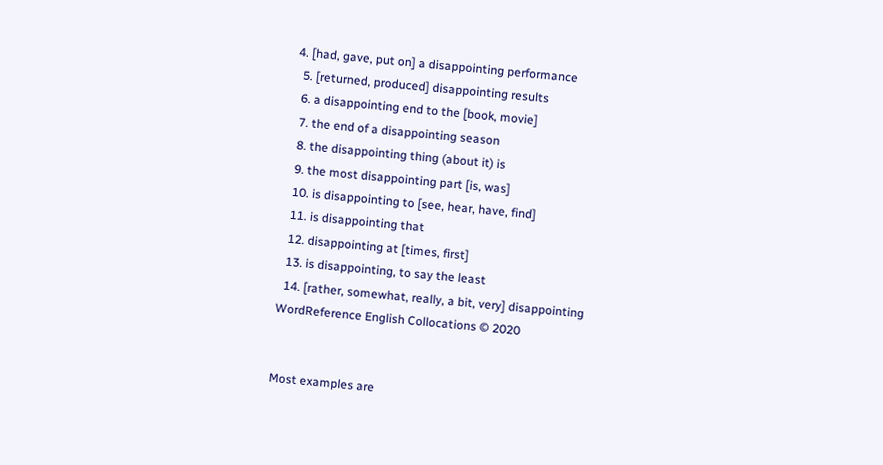4. [had, gave, put on] a disappointing performance
  5. [returned, produced] disappointing results
  6. a disappointing end to the [book, movie]
  7. the end of a disappointing season
  8. the disappointing thing (about it) is
  9. the most disappointing part [is, was]
  10. is disappointing to [see, hear, have, find]
  11. is disappointing that
  12. disappointing at [times, first]
  13. is disappointing, to say the least
  14. [rather, somewhat, really, a bit, very] disappointing
WordReference English Collocations © 2020


Most examples are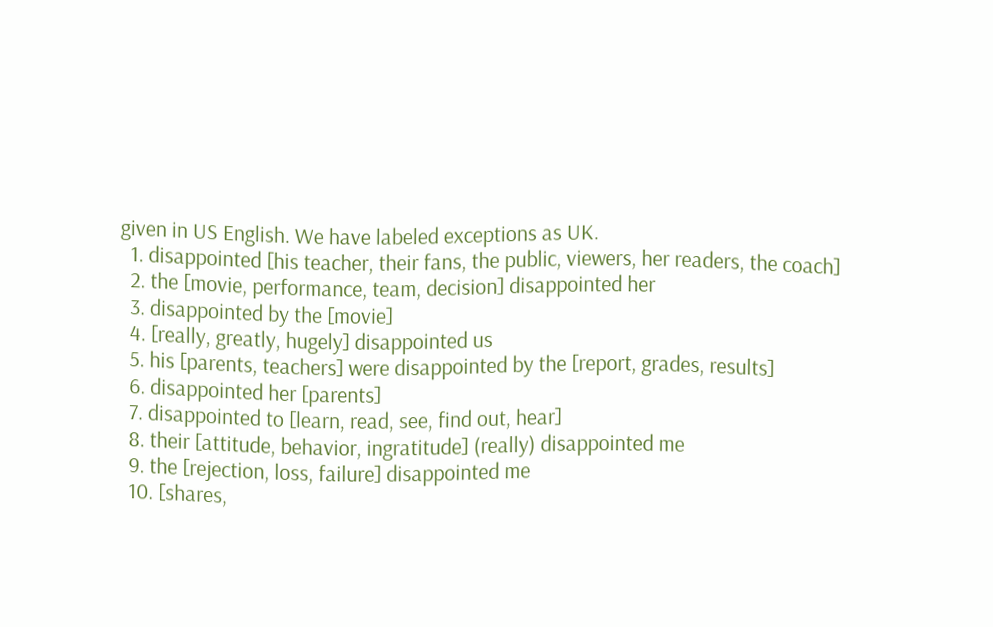given in US English. We have labeled exceptions as UK.
  1. disappointed [his teacher, their fans, the public, viewers, her readers, the coach]
  2. the [movie, performance, team, decision] disappointed her
  3. disappointed by the [movie]
  4. [really, greatly, hugely] disappointed us
  5. his [parents, teachers] were disappointed by the [report, grades, results]
  6. disappointed her [parents]
  7. disappointed to [learn, read, see, find out, hear]
  8. their [attitude, behavior, ingratitude] (really) disappointed me
  9. the [rejection, loss, failure] disappointed me
  10. [shares,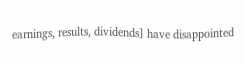earnings, results, dividends] have disappointed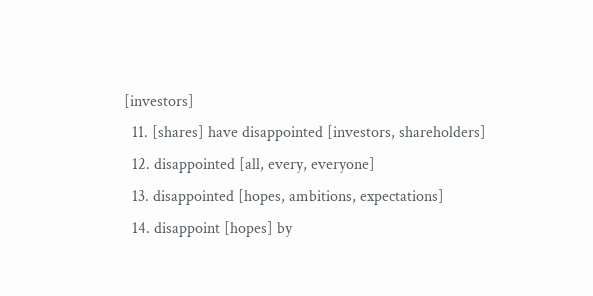[investors]
  11. [shares] have disappointed [investors, shareholders]
  12. disappointed [all, every, everyone]
  13. disappointed [hopes, ambitions, expectations]
  14. disappoint [hopes] by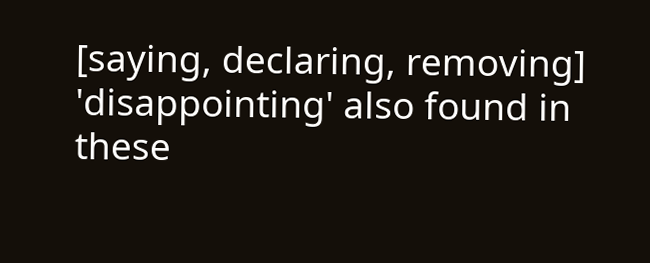[saying, declaring, removing]
'disappointing' also found in these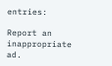entries:

Report an inappropriate ad.